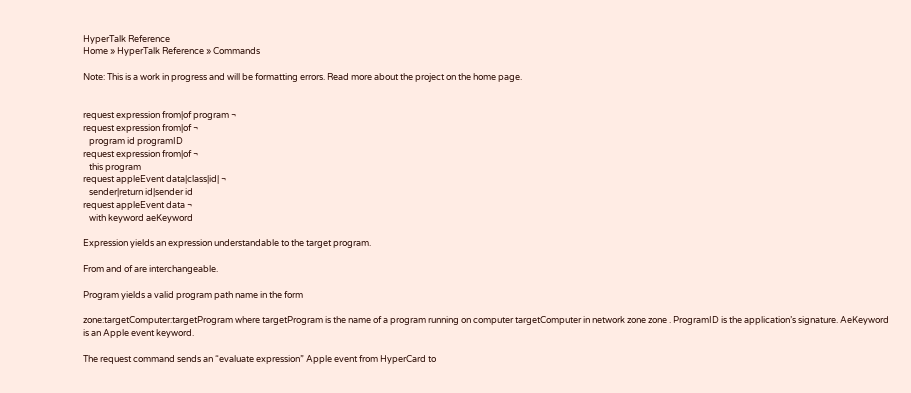HyperTalk Reference
Home » HyperTalk Reference » Commands

Note: This is a work in progress and will be formatting errors. Read more about the project on the home page.


request expression from|of program ¬
request expression from|of ¬
   program id programID
request expression from|of ¬
   this program
request appleEvent data|class|id| ¬
   sender|return id|sender id
request appleEvent data ¬
   with keyword aeKeyword

Expression yields an expression understandable to the target program.

From and of are interchangeable.

Program yields a valid program path name in the form

zone:targetComputer:targetProgram where targetProgram is the name of a program running on computer targetComputer in network zone zone . ProgramID is the application’s signature. AeKeyword is an Apple event keyword.

The request command sends an “evaluate expression” Apple event from HyperCard to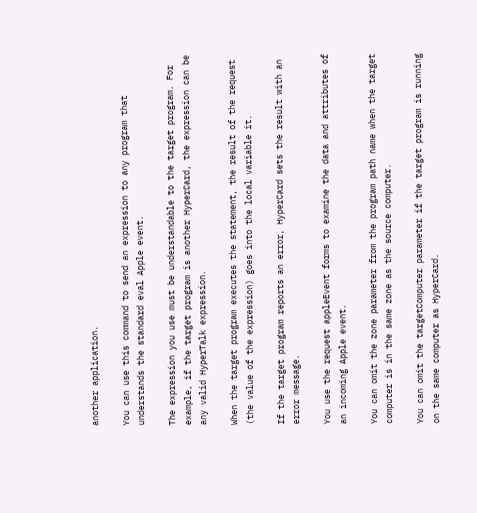another application.

You can use this command to send an expression to any program that understands the standard eval Apple event.

The expression you use must be understandable to the target program. For example, if the target program is another HyperCard, the expression can be any valid HyperTalk expression.

When the target program executes the statement, the result of the request (the value of the expression) goes into the local variable it.

If the target program reports an error, HyperCard sets the result with an error message.

You use the request appleEvent forms to examine the data and attributes of an incoming Apple event.

You can omit the zone parameter from the program path name when the target computer is in the same zone as the source computer.

You can omit the targetComputer parameter if the target program is running on the same computer as HyperCard.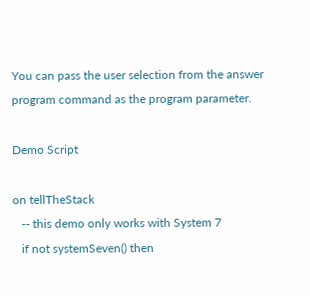You can pass the user selection from the answer program command as the program parameter.

Demo Script

on tellTheStack
   -- this demo only works with System 7
   if not systemSeven() then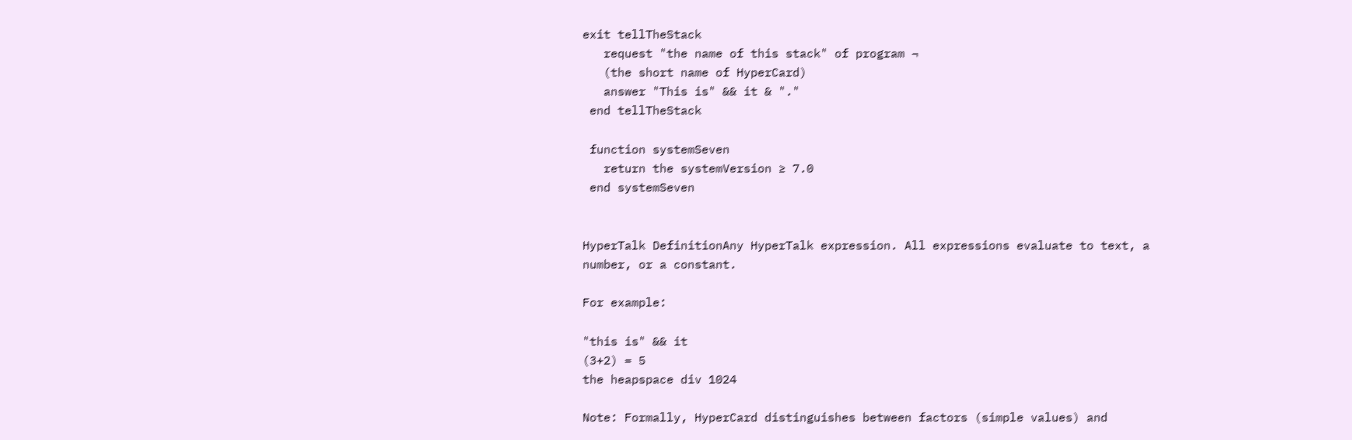exit tellTheStack
   request "the name of this stack" of program ¬
   (the short name of HyperCard)
   answer "This is" && it & "."
 end tellTheStack

 function systemSeven
   return the systemVersion ≥ 7.0
 end systemSeven


HyperTalk DefinitionAny HyperTalk expression. All expressions evaluate to text, a number, or a constant.

For example:

"this is" && it
(3+2) = 5
the heapspace div 1024

Note: Formally, HyperCard distinguishes between factors (simple values) and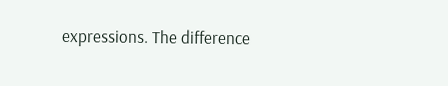expressions. The difference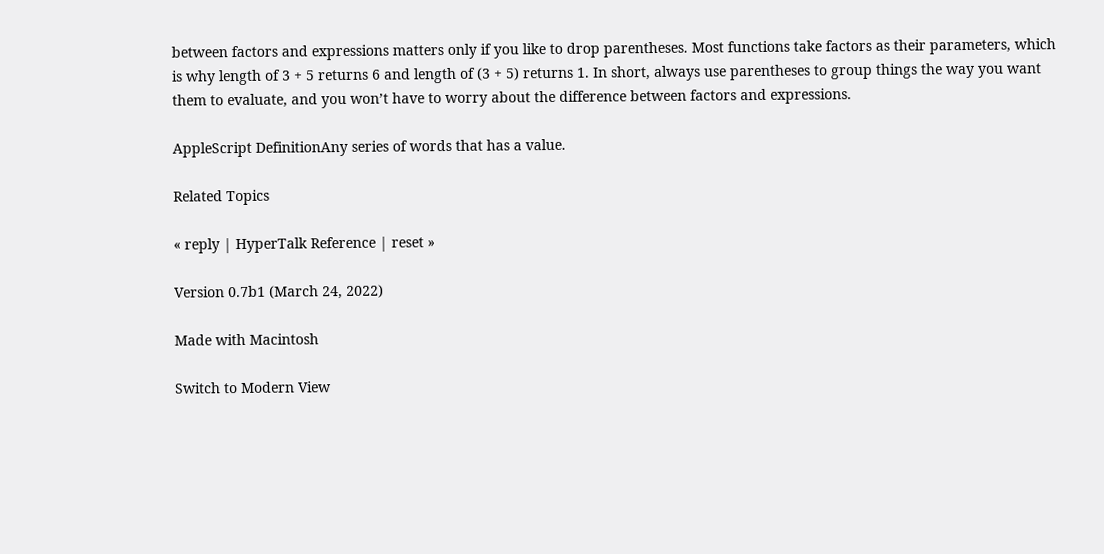between factors and expressions matters only if you like to drop parentheses. Most functions take factors as their parameters, which is why length of 3 + 5 returns 6 and length of (3 + 5) returns 1. In short, always use parentheses to group things the way you want them to evaluate, and you won’t have to worry about the difference between factors and expressions.

AppleScript DefinitionAny series of words that has a value.

Related Topics

« reply | HyperTalk Reference | reset »

Version 0.7b1 (March 24, 2022)

Made with Macintosh

Switch to Modern View